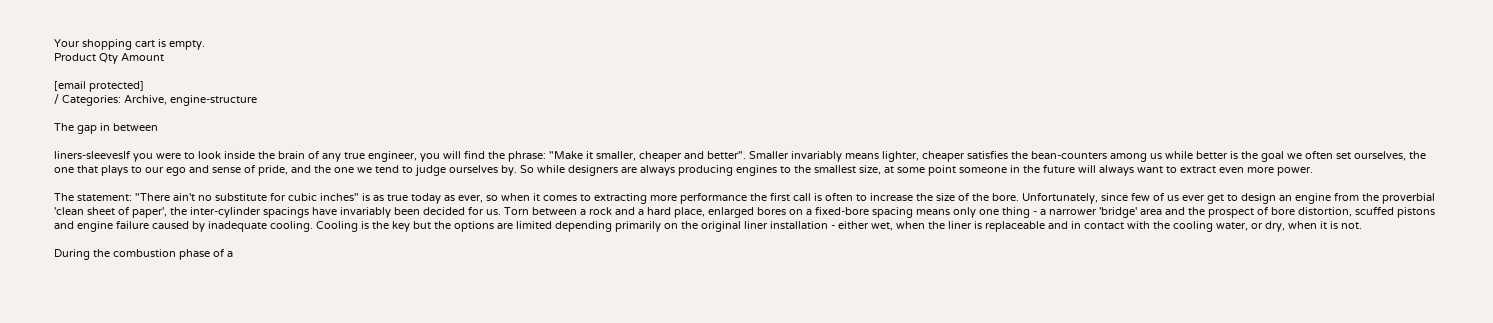Your shopping cart is empty.
Product Qty Amount

[email protected]
/ Categories: Archive, engine-structure

The gap in between

liners-sleevesIf you were to look inside the brain of any true engineer, you will find the phrase: "Make it smaller, cheaper and better". Smaller invariably means lighter, cheaper satisfies the bean-counters among us while better is the goal we often set ourselves, the one that plays to our ego and sense of pride, and the one we tend to judge ourselves by. So while designers are always producing engines to the smallest size, at some point someone in the future will always want to extract even more power.

The statement: "There ain't no substitute for cubic inches" is as true today as ever, so when it comes to extracting more performance the first call is often to increase the size of the bore. Unfortunately, since few of us ever get to design an engine from the proverbial 'clean sheet of paper', the inter-cylinder spacings have invariably been decided for us. Torn between a rock and a hard place, enlarged bores on a fixed-bore spacing means only one thing - a narrower 'bridge' area and the prospect of bore distortion, scuffed pistons and engine failure caused by inadequate cooling. Cooling is the key but the options are limited depending primarily on the original liner installation - either wet, when the liner is replaceable and in contact with the cooling water, or dry, when it is not.

During the combustion phase of a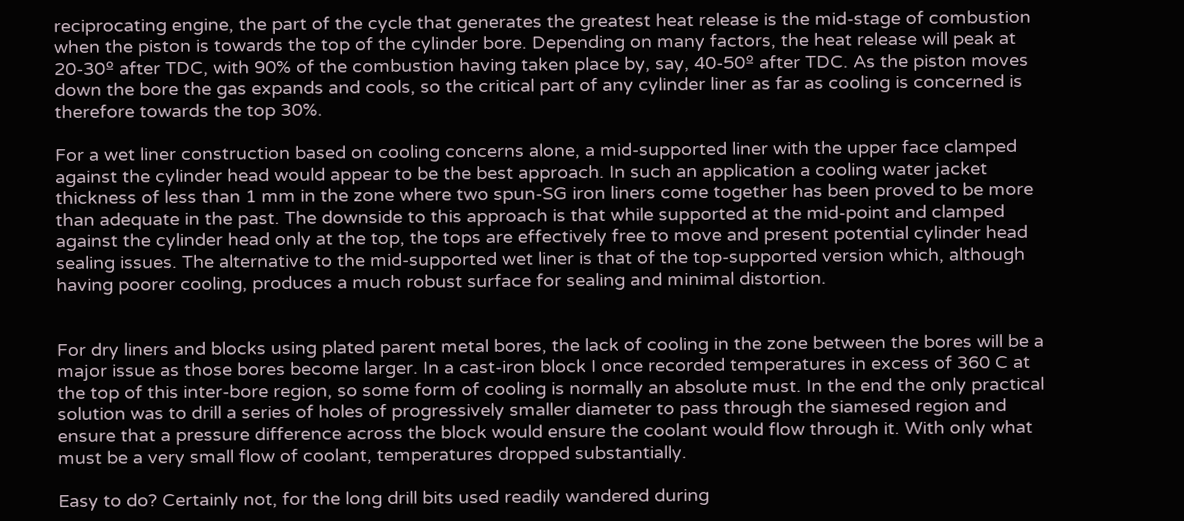reciprocating engine, the part of the cycle that generates the greatest heat release is the mid-stage of combustion when the piston is towards the top of the cylinder bore. Depending on many factors, the heat release will peak at 20-30º after TDC, with 90% of the combustion having taken place by, say, 40-50º after TDC. As the piston moves down the bore the gas expands and cools, so the critical part of any cylinder liner as far as cooling is concerned is therefore towards the top 30%.

For a wet liner construction based on cooling concerns alone, a mid-supported liner with the upper face clamped against the cylinder head would appear to be the best approach. In such an application a cooling water jacket thickness of less than 1 mm in the zone where two spun-SG iron liners come together has been proved to be more than adequate in the past. The downside to this approach is that while supported at the mid-point and clamped against the cylinder head only at the top, the tops are effectively free to move and present potential cylinder head sealing issues. The alternative to the mid-supported wet liner is that of the top-supported version which, although having poorer cooling, produces a much robust surface for sealing and minimal distortion.


For dry liners and blocks using plated parent metal bores, the lack of cooling in the zone between the bores will be a major issue as those bores become larger. In a cast-iron block I once recorded temperatures in excess of 360 C at the top of this inter-bore region, so some form of cooling is normally an absolute must. In the end the only practical solution was to drill a series of holes of progressively smaller diameter to pass through the siamesed region and ensure that a pressure difference across the block would ensure the coolant would flow through it. With only what must be a very small flow of coolant, temperatures dropped substantially.

Easy to do? Certainly not, for the long drill bits used readily wandered during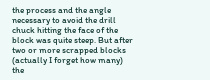the process and the angle necessary to avoid the drill chuck hitting the face of the block was quite steep. But after two or more scrapped blocks (actually I forget how many) the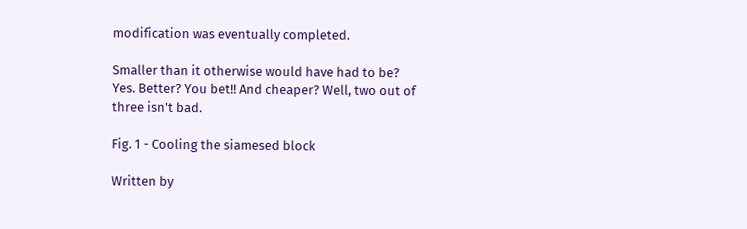modification was eventually completed.

Smaller than it otherwise would have had to be? Yes. Better? You bet!! And cheaper? Well, two out of three isn't bad.

Fig. 1 - Cooling the siamesed block

Written by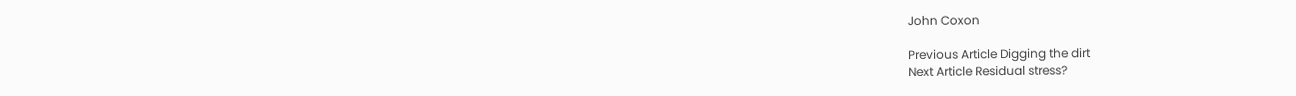John Coxon

Previous Article Digging the dirt
Next Article Residual stress?